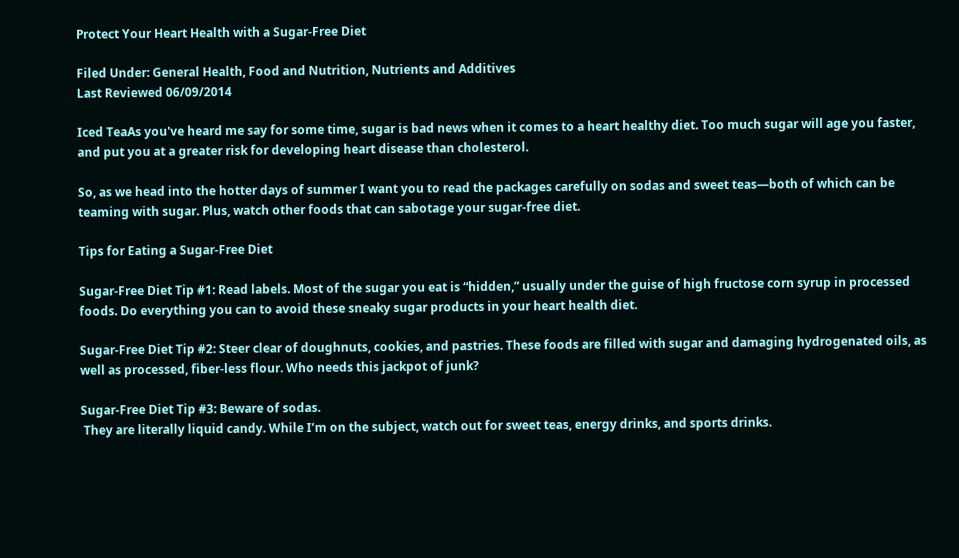Protect Your Heart Health with a Sugar-Free Diet

Filed Under: General Health, Food and Nutrition, Nutrients and Additives
Last Reviewed 06/09/2014

Iced TeaAs you've heard me say for some time, sugar is bad news when it comes to a heart healthy diet. Too much sugar will age you faster, and put you at a greater risk for developing heart disease than cholesterol.

So, as we head into the hotter days of summer I want you to read the packages carefully on sodas and sweet teas—both of which can be teaming with sugar. Plus, watch other foods that can sabotage your sugar-free diet.

Tips for Eating a Sugar-Free Diet

Sugar-Free Diet Tip #1: Read labels. Most of the sugar you eat is “hidden,” usually under the guise of high fructose corn syrup in processed foods. Do everything you can to avoid these sneaky sugar products in your heart health diet.

Sugar-Free Diet Tip #2: Steer clear of doughnuts, cookies, and pastries. These foods are filled with sugar and damaging hydrogenated oils, as well as processed, fiber-less flour. Who needs this jackpot of junk?

Sugar-Free Diet Tip #3: Beware of sodas.
 They are literally liquid candy. While I’m on the subject, watch out for sweet teas, energy drinks, and sports drinks.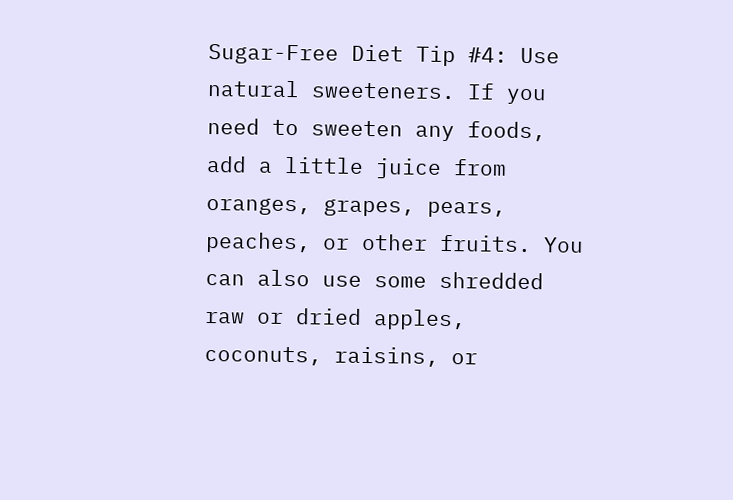Sugar-Free Diet Tip #4: Use natural sweeteners. If you need to sweeten any foods, add a little juice from oranges, grapes, pears, peaches, or other fruits. You can also use some shredded raw or dried apples, coconuts, raisins, or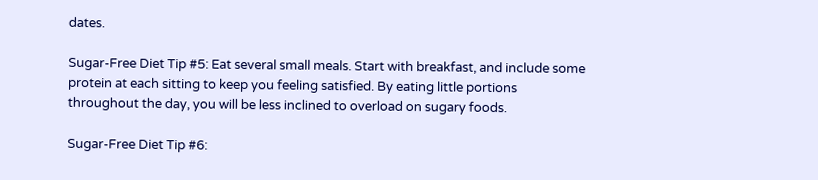dates.

Sugar-Free Diet Tip #5: Eat several small meals. Start with breakfast, and include some protein at each sitting to keep you feeling satisfied. By eating little portions throughout the day, you will be less inclined to overload on sugary foods.

Sugar-Free Diet Tip #6: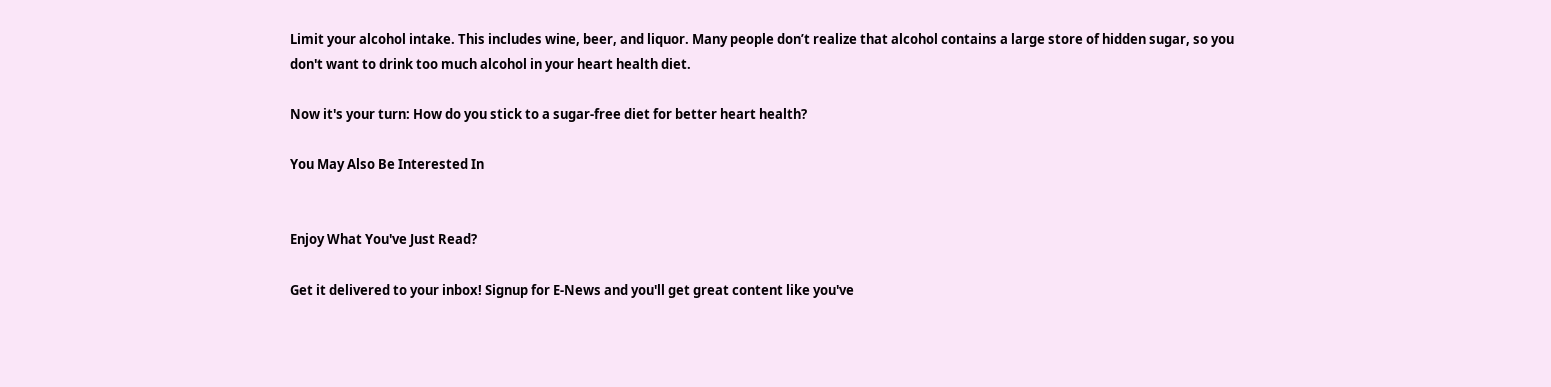Limit your alcohol intake. This includes wine, beer, and liquor. Many people don’t realize that alcohol contains a large store of hidden sugar, so you don't want to drink too much alcohol in your heart health diet.

Now it's your turn: How do you stick to a sugar-free diet for better heart health?

You May Also Be Interested In


Enjoy What You've Just Read?

Get it delivered to your inbox! Signup for E-News and you'll get great content like you've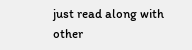just read along with other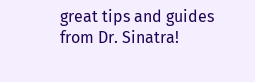great tips and guides from Dr. Sinatra!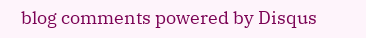blog comments powered by Disqus